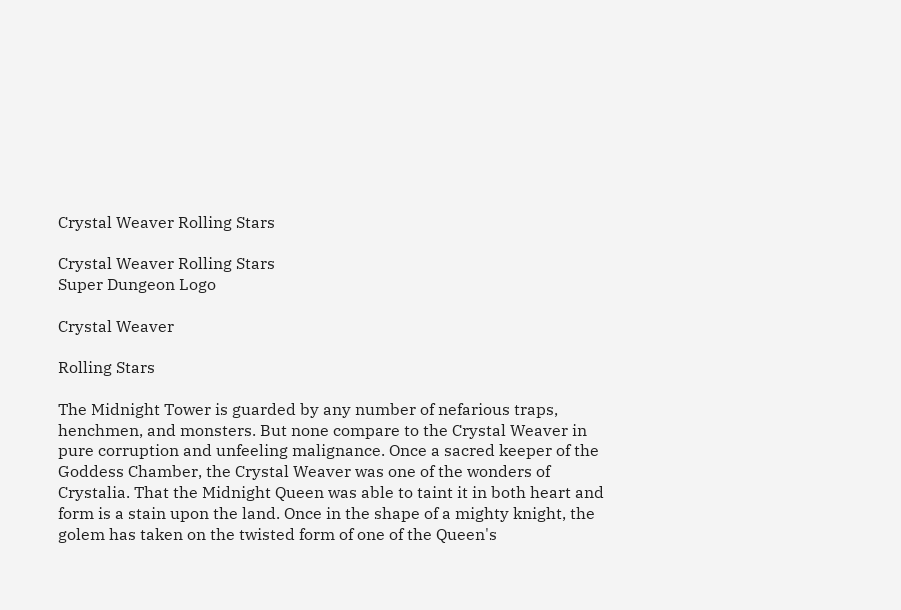Crystal Weaver Rolling Stars

Crystal Weaver Rolling Stars
Super Dungeon Logo

Crystal Weaver

Rolling Stars

The Midnight Tower is guarded by any number of nefarious traps, henchmen, and monsters. But none compare to the Crystal Weaver in pure corruption and unfeeling malignance. Once a sacred keeper of the Goddess Chamber, the Crystal Weaver was one of the wonders of Crystalia. That the Midnight Queen was able to taint it in both heart and form is a stain upon the land. Once in the shape of a mighty knight, the golem has taken on the twisted form of one of the Queen's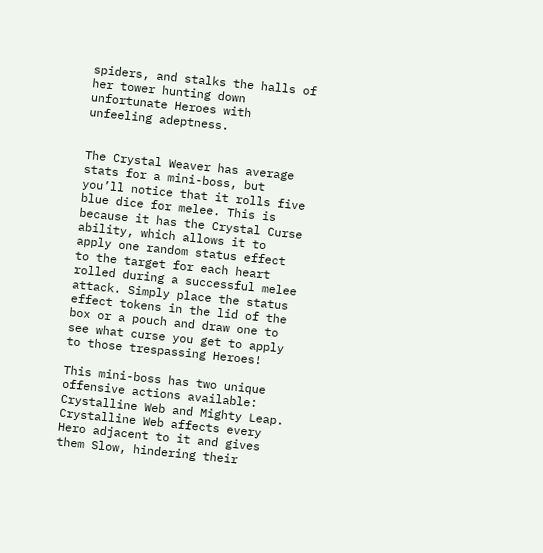spiders, and stalks the halls of her tower hunting down unfortunate Heroes with unfeeling adeptness.


The Crystal Weaver has average stats for a mini-boss, but you’ll notice that it rolls five blue dice for melee. This is because it has the Crystal Curse ability, which allows it to apply one random status effect to the target for each heart rolled during a successful melee attack. Simply place the status effect tokens in the lid of the box or a pouch and draw one to see what curse you get to apply to those trespassing Heroes!

This mini-boss has two unique offensive actions available: Crystalline Web and Mighty Leap. Crystalline Web affects every Hero adjacent to it and gives them Slow, hindering their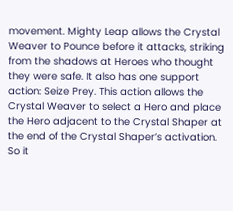movement. Mighty Leap allows the Crystal Weaver to Pounce before it attacks, striking from the shadows at Heroes who thought they were safe. It also has one support action: Seize Prey. This action allows the Crystal Weaver to select a Hero and place the Hero adjacent to the Crystal Shaper at the end of the Crystal Shaper’s activation. So it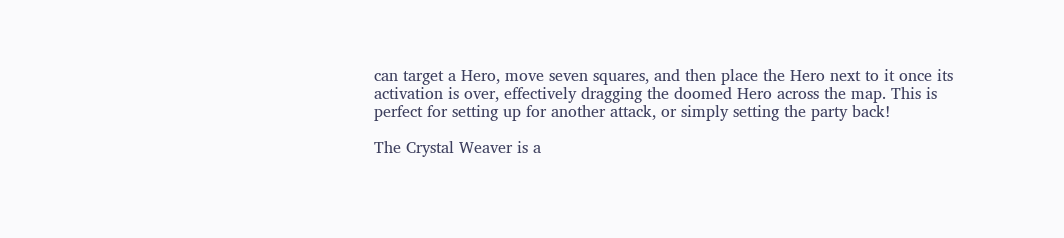can target a Hero, move seven squares, and then place the Hero next to it once its activation is over, effectively dragging the doomed Hero across the map. This is perfect for setting up for another attack, or simply setting the party back!

The Crystal Weaver is a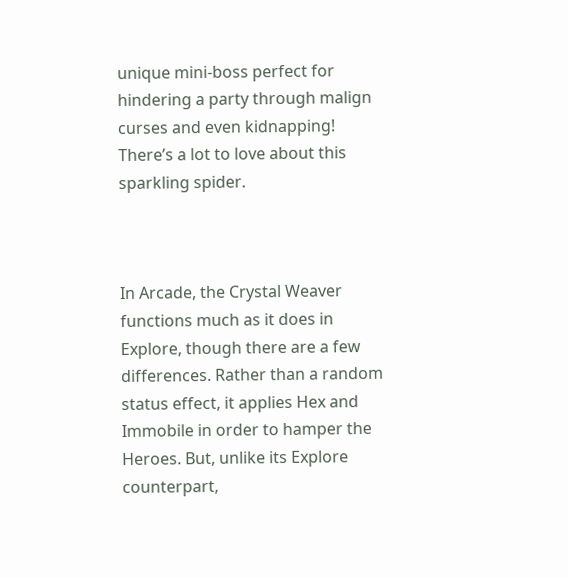unique mini-boss perfect for hindering a party through malign curses and even kidnapping! There’s a lot to love about this sparkling spider.



In Arcade, the Crystal Weaver functions much as it does in Explore, though there are a few differences. Rather than a random status effect, it applies Hex and Immobile in order to hamper the Heroes. But, unlike its Explore counterpart,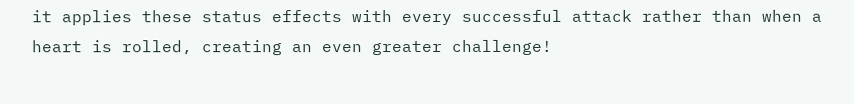it applies these status effects with every successful attack rather than when a heart is rolled, creating an even greater challenge!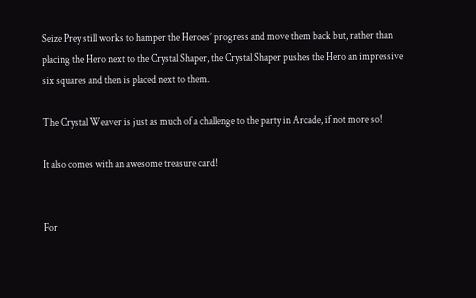Seize Prey still works to hamper the Heroes’ progress and move them back but, rather than placing the Hero next to the Crystal Shaper, the Crystal Shaper pushes the Hero an impressive six squares and then is placed next to them.

The Crystal Weaver is just as much of a challenge to the party in Arcade, if not more so!

It also comes with an awesome treasure card!


For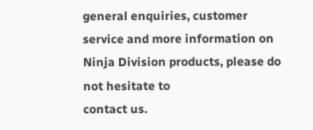general enquiries, customer service and more information on Ninja Division products, please do not hesitate to
contact us.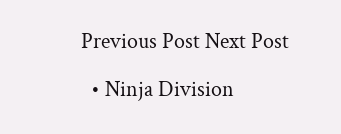Previous Post Next Post

  • Ninja Division